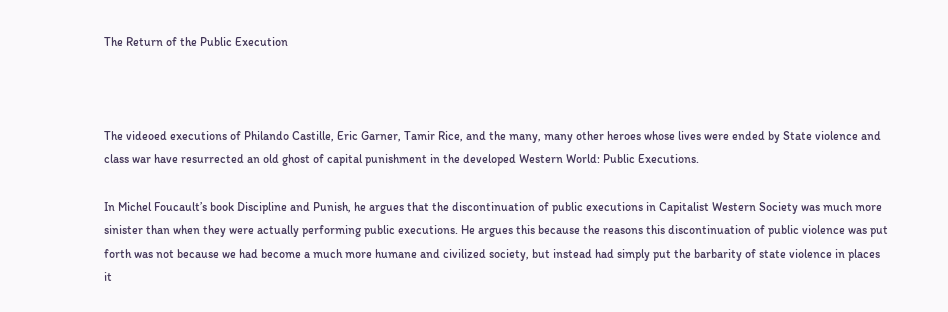The Return of the Public Execution



The videoed executions of Philando Castille, Eric Garner, Tamir Rice, and the many, many other heroes whose lives were ended by State violence and class war have resurrected an old ghost of capital punishment in the developed Western World: Public Executions.

In Michel Foucault’s book Discipline and Punish, he argues that the discontinuation of public executions in Capitalist Western Society was much more sinister than when they were actually performing public executions. He argues this because the reasons this discontinuation of public violence was put forth was not because we had become a much more humane and civilized society, but instead had simply put the barbarity of state violence in places it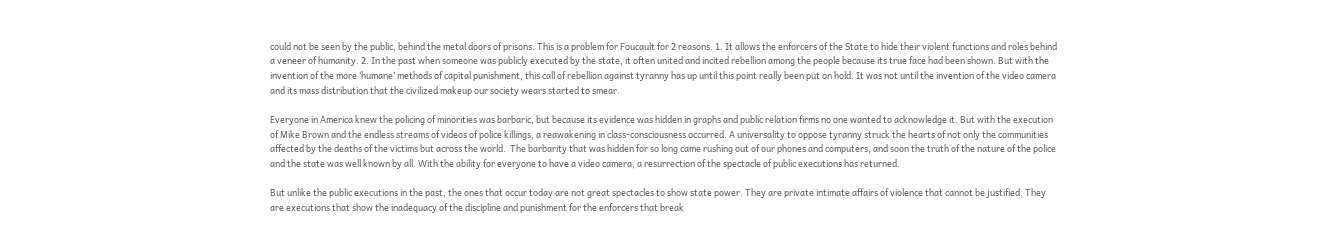could not be seen by the public, behind the metal doors of prisons. This is a problem for Foucault for 2 reasons. 1. It allows the enforcers of the State to hide their violent functions and roles behind a veneer of humanity. 2. In the past when someone was publicly executed by the state, it often united and incited rebellion among the people because its true face had been shown. But with the invention of the more ‘humane’ methods of capital punishment, this call of rebellion against tyranny has up until this point really been put on hold. It was not until the invention of the video camera and its mass distribution that the civilized makeup our society wears started to smear.

Everyone in America knew the policing of minorities was barbaric, but because its evidence was hidden in graphs and public relation firms no one wanted to acknowledge it. But with the execution of Mike Brown and the endless streams of videos of police killings, a reawakening in class-consciousness occurred. A universality to oppose tyranny struck the hearts of not only the communities affected by the deaths of the victims but across the world.  The barbarity that was hidden for so long came rushing out of our phones and computers, and soon the truth of the nature of the police and the state was well known by all. With the ability for everyone to have a video camera, a resurrection of the spectacle of public executions has returned.

But unlike the public executions in the past, the ones that occur today are not great spectacles to show state power. They are private intimate affairs of violence that cannot be justified. They are executions that show the inadequacy of the discipline and punishment for the enforcers that break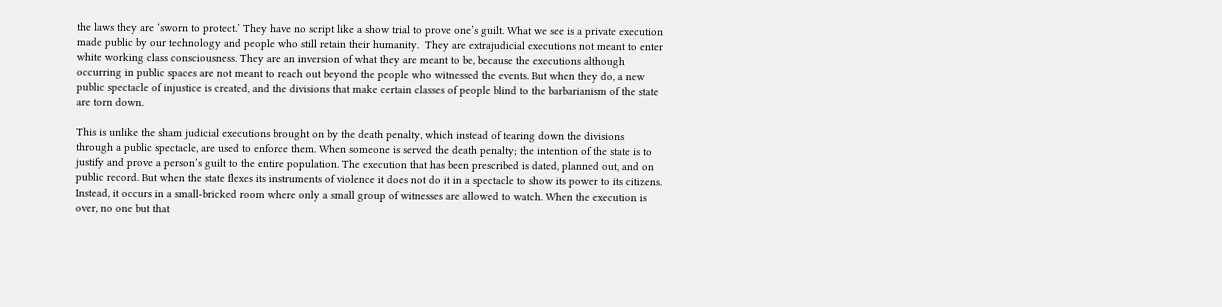the laws they are ‘sworn to protect.’ They have no script like a show trial to prove one’s guilt. What we see is a private execution made public by our technology and people who still retain their humanity.  They are extrajudicial executions not meant to enter white working class consciousness. They are an inversion of what they are meant to be, because the executions although occurring in public spaces are not meant to reach out beyond the people who witnessed the events. But when they do, a new public spectacle of injustice is created, and the divisions that make certain classes of people blind to the barbarianism of the state are torn down.

This is unlike the sham judicial executions brought on by the death penalty, which instead of tearing down the divisions through a public spectacle, are used to enforce them. When someone is served the death penalty; the intention of the state is to justify and prove a person’s guilt to the entire population. The execution that has been prescribed is dated, planned out, and on public record. But when the state flexes its instruments of violence it does not do it in a spectacle to show its power to its citizens. Instead, it occurs in a small-bricked room where only a small group of witnesses are allowed to watch. When the execution is over, no one but that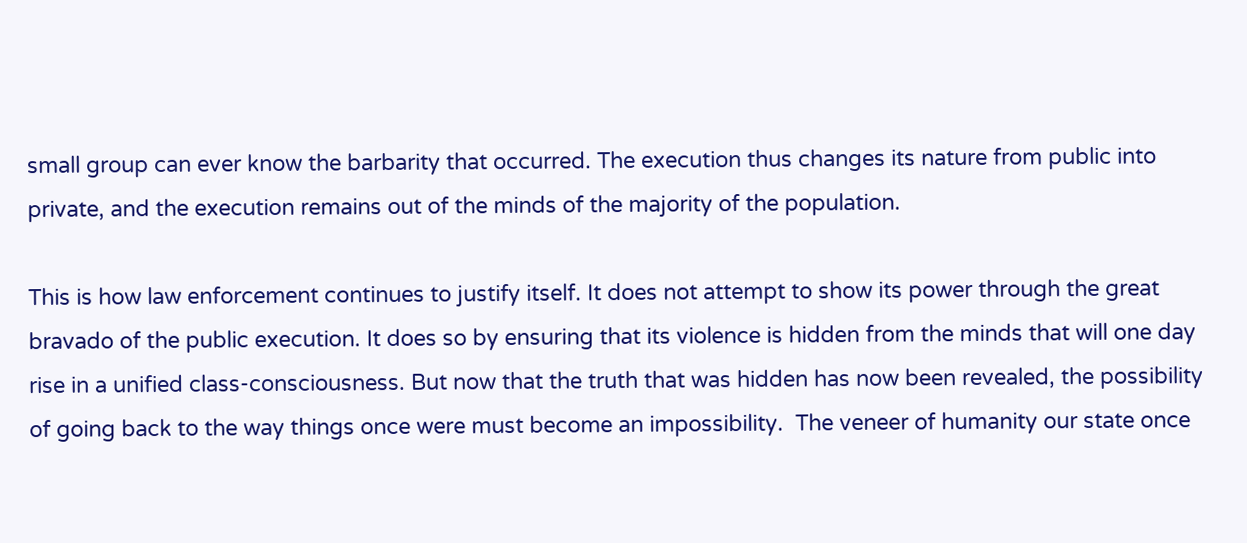small group can ever know the barbarity that occurred. The execution thus changes its nature from public into private, and the execution remains out of the minds of the majority of the population.

This is how law enforcement continues to justify itself. It does not attempt to show its power through the great bravado of the public execution. It does so by ensuring that its violence is hidden from the minds that will one day rise in a unified class-consciousness. But now that the truth that was hidden has now been revealed, the possibility of going back to the way things once were must become an impossibility.  The veneer of humanity our state once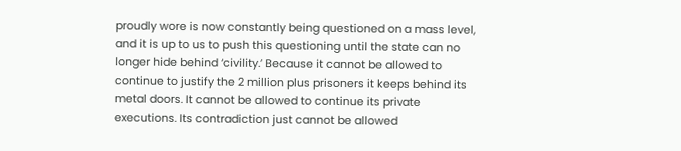proudly wore is now constantly being questioned on a mass level, and it is up to us to push this questioning until the state can no longer hide behind ‘civility.’ Because it cannot be allowed to continue to justify the 2 million plus prisoners it keeps behind its metal doors. It cannot be allowed to continue its private executions. Its contradiction just cannot be allowed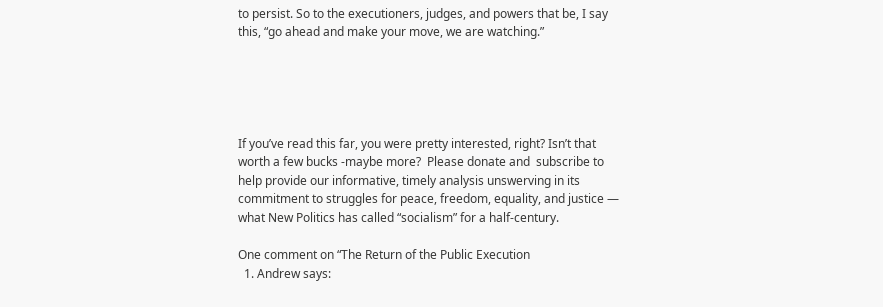to persist. So to the executioners, judges, and powers that be, I say this, “go ahead and make your move, we are watching.”





If you’ve read this far, you were pretty interested, right? Isn’t that worth a few bucks -maybe more?  Please donate and  subscribe to help provide our informative, timely analysis unswerving in its commitment to struggles for peace, freedom, equality, and justice — what New Politics has called “socialism” for a half-century.

One comment on “The Return of the Public Execution
  1. Andrew says: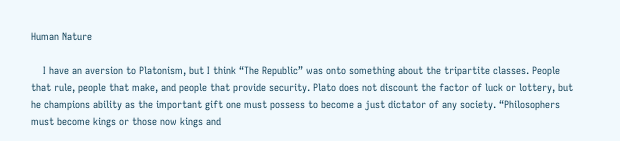Human Nature

    I have an aversion to Platonism, but I think “The Republic” was onto something about the tripartite classes. People that rule, people that make, and people that provide security. Plato does not discount the factor of luck or lottery, but he champions ability as the important gift one must possess to become a just dictator of any society. “Philosophers must become kings or those now kings and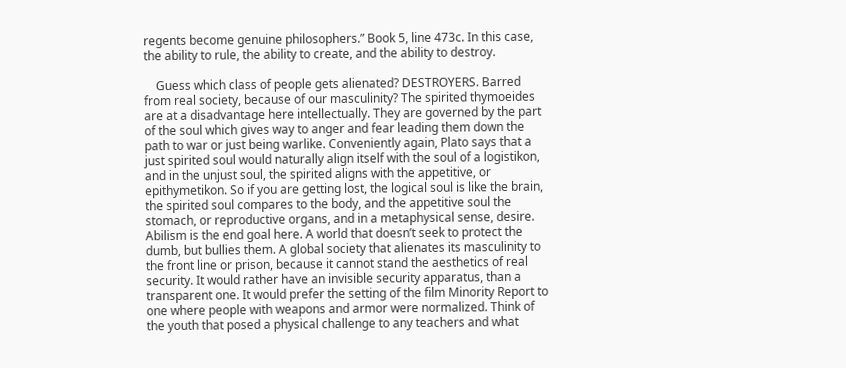regents become genuine philosophers.” Book 5, line 473c. In this case, the ability to rule, the ability to create, and the ability to destroy.

    Guess which class of people gets alienated? DESTROYERS. Barred from real society, because of our masculinity? The spirited thymoeides are at a disadvantage here intellectually. They are governed by the part of the soul which gives way to anger and fear leading them down the path to war or just being warlike. Conveniently again, Plato says that a just spirited soul would naturally align itself with the soul of a logistikon, and in the unjust soul, the spirited aligns with the appetitive, or epithymetikon. So if you are getting lost, the logical soul is like the brain, the spirited soul compares to the body, and the appetitive soul the stomach, or reproductive organs, and in a metaphysical sense, desire. Abilism is the end goal here. A world that doesn’t seek to protect the dumb, but bullies them. A global society that alienates its masculinity to the front line or prison, because it cannot stand the aesthetics of real security. It would rather have an invisible security apparatus, than a transparent one. It would prefer the setting of the film Minority Report to one where people with weapons and armor were normalized. Think of the youth that posed a physical challenge to any teachers and what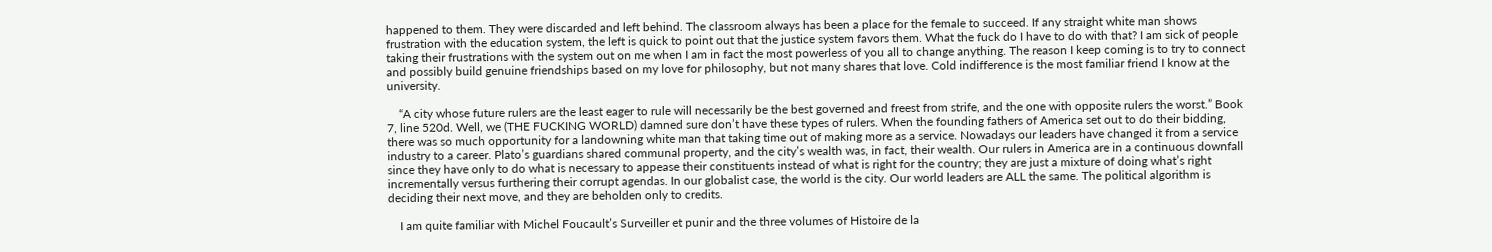happened to them. They were discarded and left behind. The classroom always has been a place for the female to succeed. If any straight white man shows frustration with the education system, the left is quick to point out that the justice system favors them. What the fuck do I have to do with that? I am sick of people taking their frustrations with the system out on me when I am in fact the most powerless of you all to change anything. The reason I keep coming is to try to connect and possibly build genuine friendships based on my love for philosophy, but not many shares that love. Cold indifference is the most familiar friend I know at the university.

    “A city whose future rulers are the least eager to rule will necessarily be the best governed and freest from strife, and the one with opposite rulers the worst.” Book 7, line 520d. Well, we (THE FUCKING WORLD) damned sure don’t have these types of rulers. When the founding fathers of America set out to do their bidding, there was so much opportunity for a landowning white man that taking time out of making more as a service. Nowadays our leaders have changed it from a service industry to a career. Plato’s guardians shared communal property, and the city’s wealth was, in fact, their wealth. Our rulers in America are in a continuous downfall since they have only to do what is necessary to appease their constituents instead of what is right for the country; they are just a mixture of doing what’s right incrementally versus furthering their corrupt agendas. In our globalist case, the world is the city. Our world leaders are ALL the same. The political algorithm is deciding their next move, and they are beholden only to credits.

    I am quite familiar with Michel Foucault’s Surveiller et punir and the three volumes of Histoire de la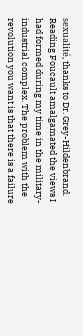sexualité, thanks to Dr. Grey-Hildenbrand. Reading Foucault amalgamated the views I had formed during my time in the military-industrial complex. The problem with the revolution you want is that there is a failure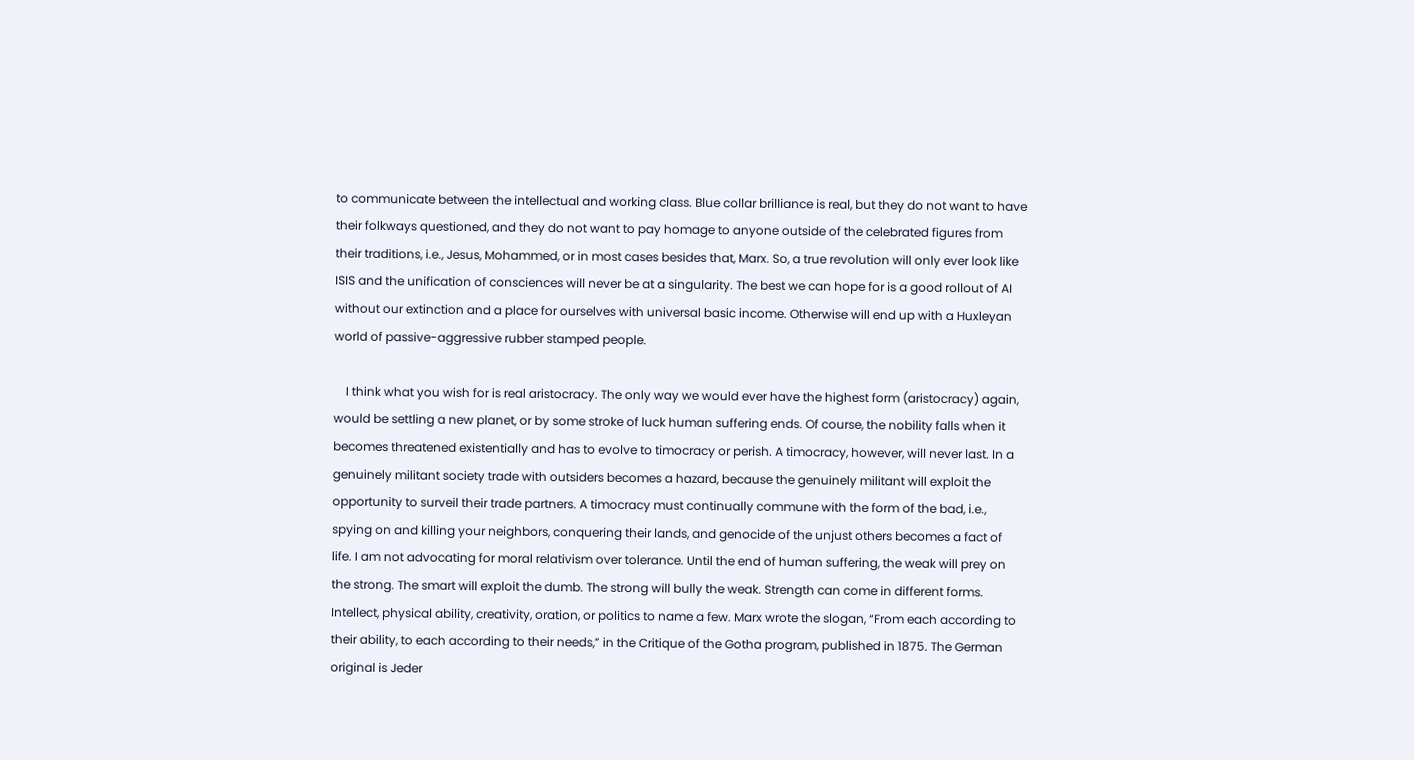to communicate between the intellectual and working class. Blue collar brilliance is real, but they do not want to have their folkways questioned, and they do not want to pay homage to anyone outside of the celebrated figures from their traditions, i.e., Jesus, Mohammed, or in most cases besides that, Marx. So, a true revolution will only ever look like ISIS and the unification of consciences will never be at a singularity. The best we can hope for is a good rollout of AI without our extinction and a place for ourselves with universal basic income. Otherwise will end up with a Huxleyan world of passive-aggressive rubber stamped people.

    I think what you wish for is real aristocracy. The only way we would ever have the highest form (aristocracy) again, would be settling a new planet, or by some stroke of luck human suffering ends. Of course, the nobility falls when it becomes threatened existentially and has to evolve to timocracy or perish. A timocracy, however, will never last. In a genuinely militant society trade with outsiders becomes a hazard, because the genuinely militant will exploit the opportunity to surveil their trade partners. A timocracy must continually commune with the form of the bad, i.e., spying on and killing your neighbors, conquering their lands, and genocide of the unjust others becomes a fact of life. I am not advocating for moral relativism over tolerance. Until the end of human suffering, the weak will prey on the strong. The smart will exploit the dumb. The strong will bully the weak. Strength can come in different forms. Intellect, physical ability, creativity, oration, or politics to name a few. Marx wrote the slogan, “From each according to their ability, to each according to their needs,” in the Critique of the Gotha program, published in 1875. The German original is Jeder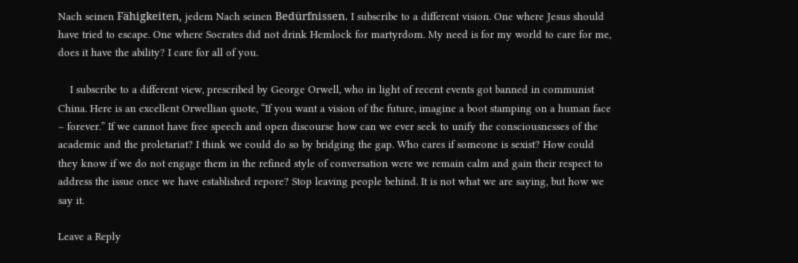Nach seinen Fähigkeiten, jedem Nach seinen Bedürfnissen. I subscribe to a different vision. One where Jesus should have tried to escape. One where Socrates did not drink Hemlock for martyrdom. My need is for my world to care for me, does it have the ability? I care for all of you.

    I subscribe to a different view, prescribed by George Orwell, who in light of recent events got banned in communist China. Here is an excellent Orwellian quote, “If you want a vision of the future, imagine a boot stamping on a human face – forever.” If we cannot have free speech and open discourse how can we ever seek to unify the consciousnesses of the academic and the proletariat? I think we could do so by bridging the gap. Who cares if someone is sexist? How could they know if we do not engage them in the refined style of conversation were we remain calm and gain their respect to address the issue once we have established repore? Stop leaving people behind. It is not what we are saying, but how we say it.

Leave a Reply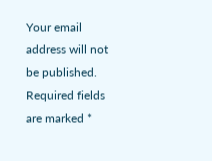Your email address will not be published. Required fields are marked *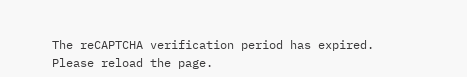The reCAPTCHA verification period has expired. Please reload the page.